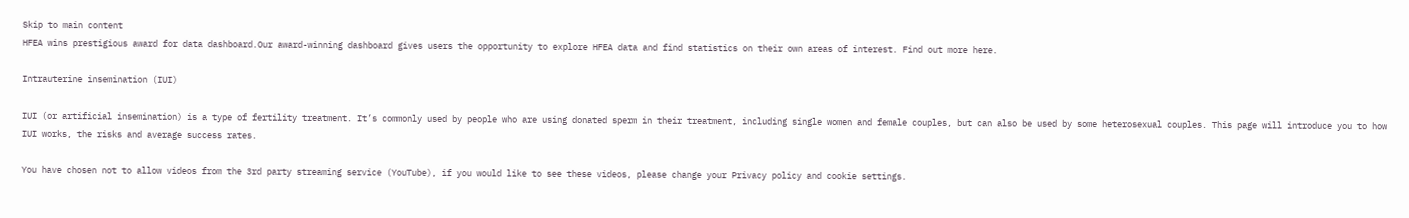Skip to main content
HFEA wins prestigious award for data dashboard.Our award-winning dashboard gives users the opportunity to explore HFEA data and find statistics on their own areas of interest. Find out more here.

Intrauterine insemination (IUI)

IUI (or artificial insemination) is a type of fertility treatment. It’s commonly used by people who are using donated sperm in their treatment, including single women and female couples, but can also be used by some heterosexual couples. This page will introduce you to how IUI works, the risks and average success rates.

You have chosen not to allow videos from the 3rd party streaming service (YouTube), if you would like to see these videos, please change your Privacy policy and cookie settings.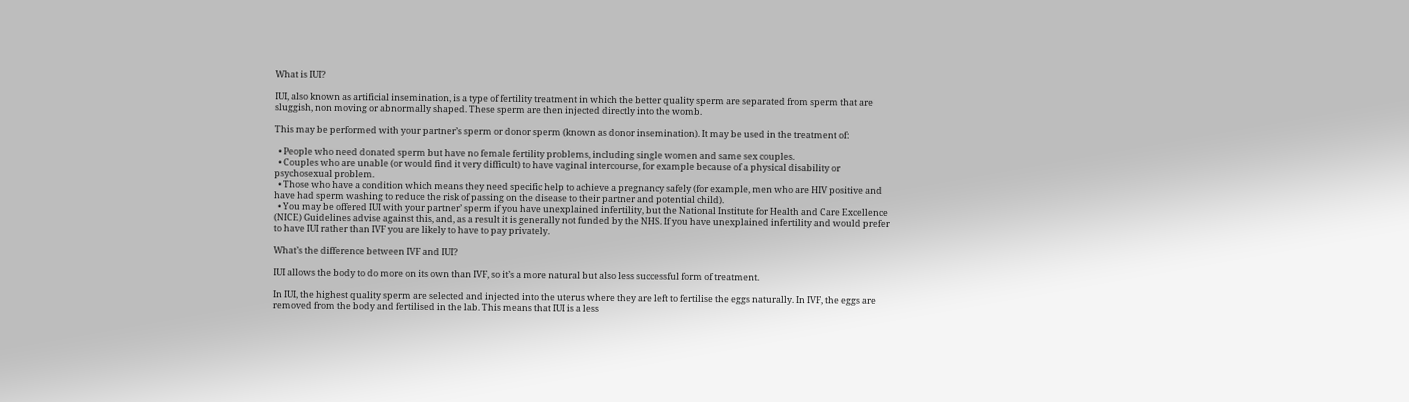What is IUI?

IUI, also known as artificial insemination, is a type of fertility treatment in which the better quality sperm are separated from sperm that are sluggish, non moving or abnormally shaped. These sperm are then injected directly into the womb.

This may be performed with your partner’s sperm or donor sperm (known as donor insemination). It may be used in the treatment of:

  • People who need donated sperm but have no female fertility problems, including single women and same sex couples.
  • Couples who are unable (or would find it very difficult) to have vaginal intercourse, for example because of a physical disability or psychosexual problem.
  • Those who have a condition which means they need specific help to achieve a pregnancy safely (for example, men who are HIV positive and have had sperm washing to reduce the risk of passing on the disease to their partner and potential child).
  • You may be offered IUI with your partner’ sperm if you have unexplained infertility, but the National Institute for Health and Care Excellence (NICE) Guidelines advise against this, and, as a result it is generally not funded by the NHS. If you have unexplained infertility and would prefer to have IUI rather than IVF you are likely to have to pay privately.

What’s the difference between IVF and IUI?

IUI allows the body to do more on its own than IVF, so it’s a more natural but also less successful form of treatment.

In IUI, the highest quality sperm are selected and injected into the uterus where they are left to fertilise the eggs naturally. In IVF, the eggs are removed from the body and fertilised in the lab. This means that IUI is a less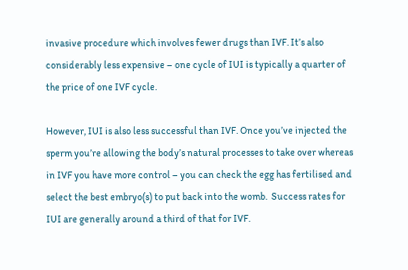invasive procedure which involves fewer drugs than IVF. It’s also considerably less expensive – one cycle of IUI is typically a quarter of the price of one IVF cycle.

However, IUI is also less successful than IVF. Once you’ve injected the sperm you’re allowing the body’s natural processes to take over whereas in IVF you have more control – you can check the egg has fertilised and select the best embryo(s) to put back into the womb.  Success rates for IUI are generally around a third of that for IVF.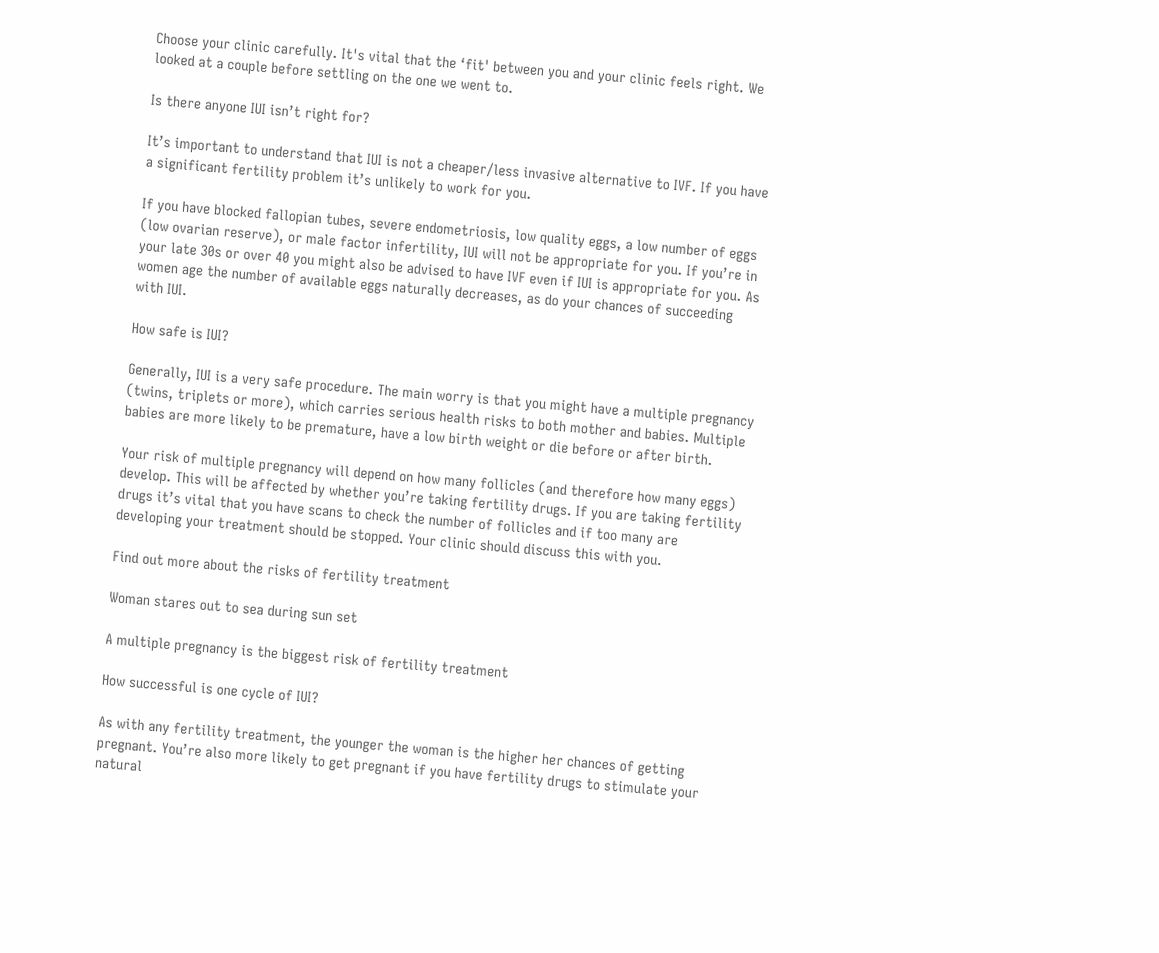Choose your clinic carefully. It's vital that the ‘fit' between you and your clinic feels right. We looked at a couple before settling on the one we went to.

Is there anyone IUI isn’t right for?

It’s important to understand that IUI is not a cheaper/less invasive alternative to IVF. If you have a significant fertility problem it’s unlikely to work for you.

If you have blocked fallopian tubes, severe endometriosis, low quality eggs, a low number of eggs (low ovarian reserve), or male factor infertility, IUI will not be appropriate for you. If you’re in your late 30s or over 40 you might also be advised to have IVF even if IUI is appropriate for you. As women age the number of available eggs naturally decreases, as do your chances of succeeding with IUI.

How safe is IUI?

Generally, IUI is a very safe procedure. The main worry is that you might have a multiple pregnancy (twins, triplets or more), which carries serious health risks to both mother and babies. Multiple babies are more likely to be premature, have a low birth weight or die before or after birth.

Your risk of multiple pregnancy will depend on how many follicles (and therefore how many eggs) develop. This will be affected by whether you’re taking fertility drugs. If you are taking fertility drugs it’s vital that you have scans to check the number of follicles and if too many are developing your treatment should be stopped. Your clinic should discuss this with you.

Find out more about the risks of fertility treatment

Woman stares out to sea during sun set

A multiple pregnancy is the biggest risk of fertility treatment

How successful is one cycle of IUI?

As with any fertility treatment, the younger the woman is the higher her chances of getting pregnant. You’re also more likely to get pregnant if you have fertility drugs to stimulate your natural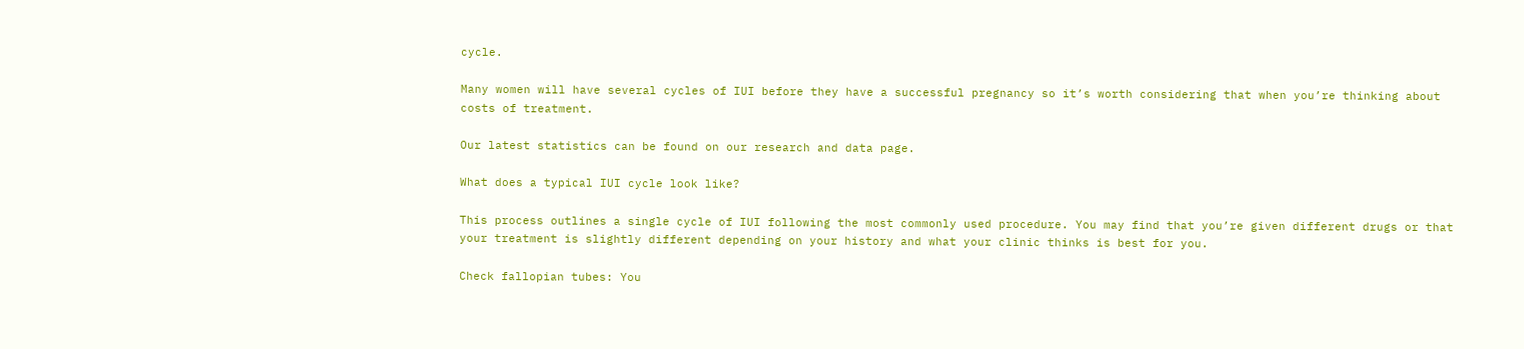cycle.

Many women will have several cycles of IUI before they have a successful pregnancy so it’s worth considering that when you’re thinking about costs of treatment.

Our latest statistics can be found on our research and data page.

What does a typical IUI cycle look like?

This process outlines a single cycle of IUI following the most commonly used procedure. You may find that you’re given different drugs or that your treatment is slightly different depending on your history and what your clinic thinks is best for you.

Check fallopian tubes: You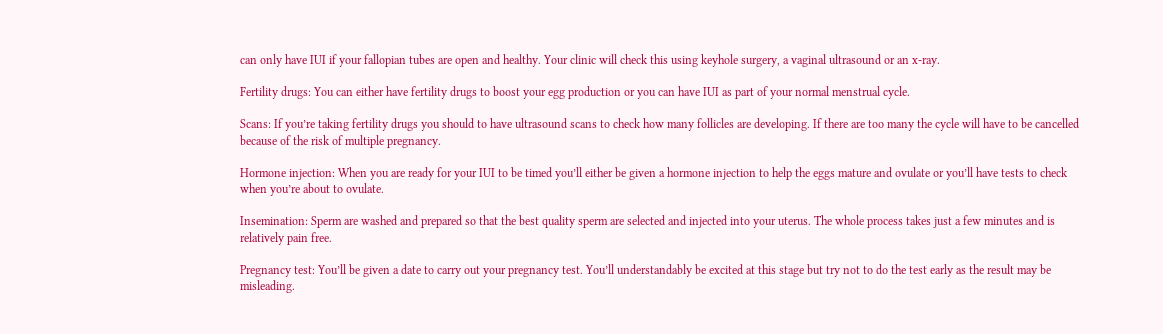can only have IUI if your fallopian tubes are open and healthy. Your clinic will check this using keyhole surgery, a vaginal ultrasound or an x-ray.

Fertility drugs: You can either have fertility drugs to boost your egg production or you can have IUI as part of your normal menstrual cycle.

Scans: If you’re taking fertility drugs you should to have ultrasound scans to check how many follicles are developing. If there are too many the cycle will have to be cancelled because of the risk of multiple pregnancy.

Hormone injection: When you are ready for your IUI to be timed you’ll either be given a hormone injection to help the eggs mature and ovulate or you’ll have tests to check when you’re about to ovulate.

Insemination: Sperm are washed and prepared so that the best quality sperm are selected and injected into your uterus. The whole process takes just a few minutes and is relatively pain free.

Pregnancy test: You’ll be given a date to carry out your pregnancy test. You’ll understandably be excited at this stage but try not to do the test early as the result may be misleading.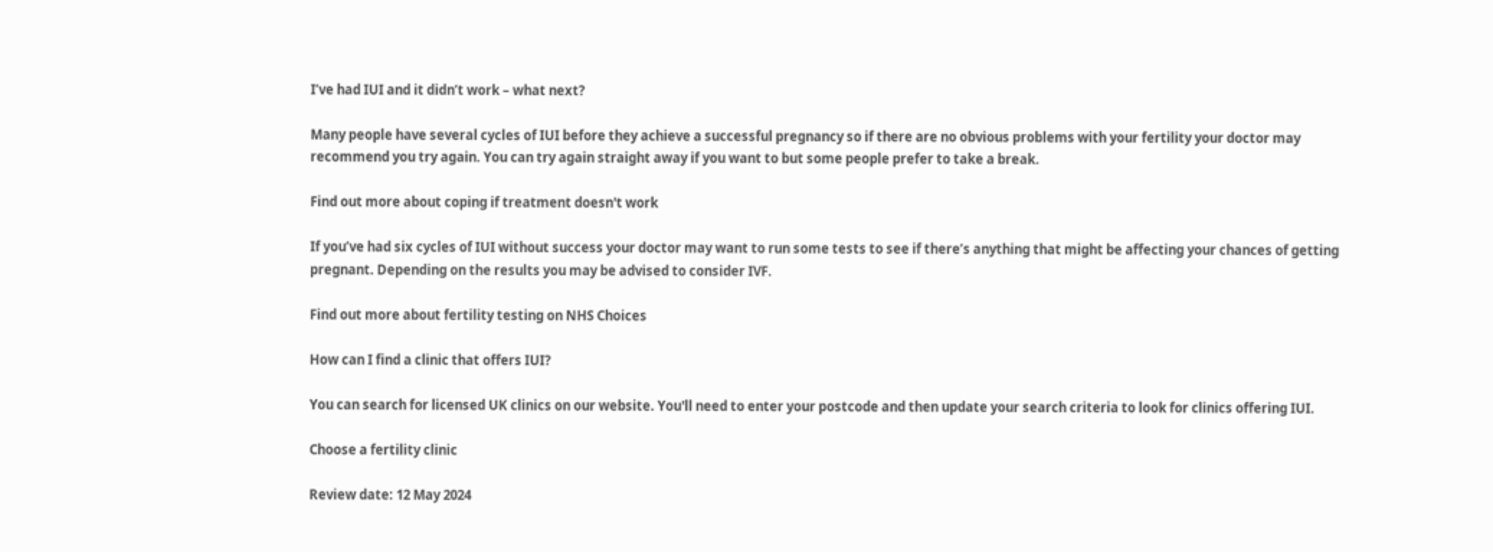I’ve had IUI and it didn’t work – what next?

Many people have several cycles of IUI before they achieve a successful pregnancy so if there are no obvious problems with your fertility your doctor may recommend you try again. You can try again straight away if you want to but some people prefer to take a break.

Find out more about coping if treatment doesn't work

If you’ve had six cycles of IUI without success your doctor may want to run some tests to see if there’s anything that might be affecting your chances of getting pregnant. Depending on the results you may be advised to consider IVF.

Find out more about fertility testing on NHS Choices

How can I find a clinic that offers IUI?

You can search for licensed UK clinics on our website. You'll need to enter your postcode and then update your search criteria to look for clinics offering IUI.

Choose a fertility clinic

Review date: 12 May 2024